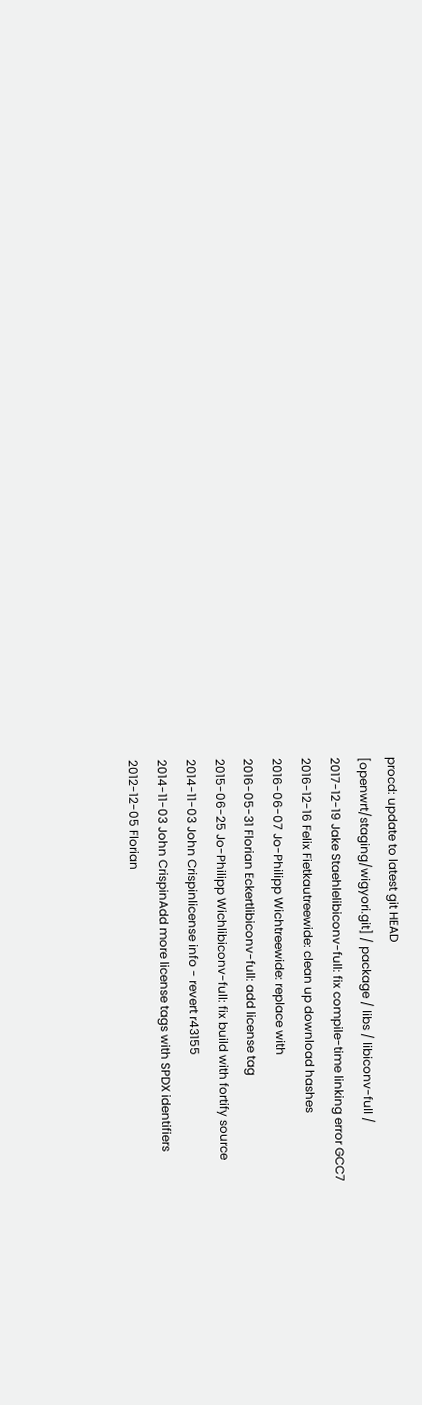procd: update to latest git HEAD
[openwrt/staging/wigyori.git] / package / libs / libiconv-full /
2017-12-19 Jake Staehlelibiconv-full: fix compile-time linking error GCC7
2016-12-16 Felix Fietkautreewide: clean up download hashes
2016-06-07 Jo-Philipp Wichtreewide: replace with
2016-05-31 Florian Eckertlibiconv-full: add license tag
2015-06-25 Jo-Philipp Wichlibiconv-full: fix build with fortify source
2014-11-03 John Crispinlicense info - revert r43155
2014-11-03 John CrispinAdd more license tags with SPDX identifiers
2012-12-05 Florian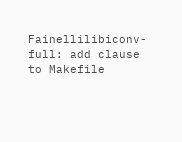Fainellilibiconv-full: add clause to Makefile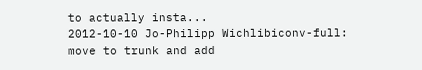to actually insta...
2012-10-10 Jo-Philipp Wichlibiconv-full: move to trunk and add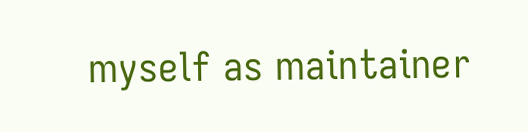myself as maintainer